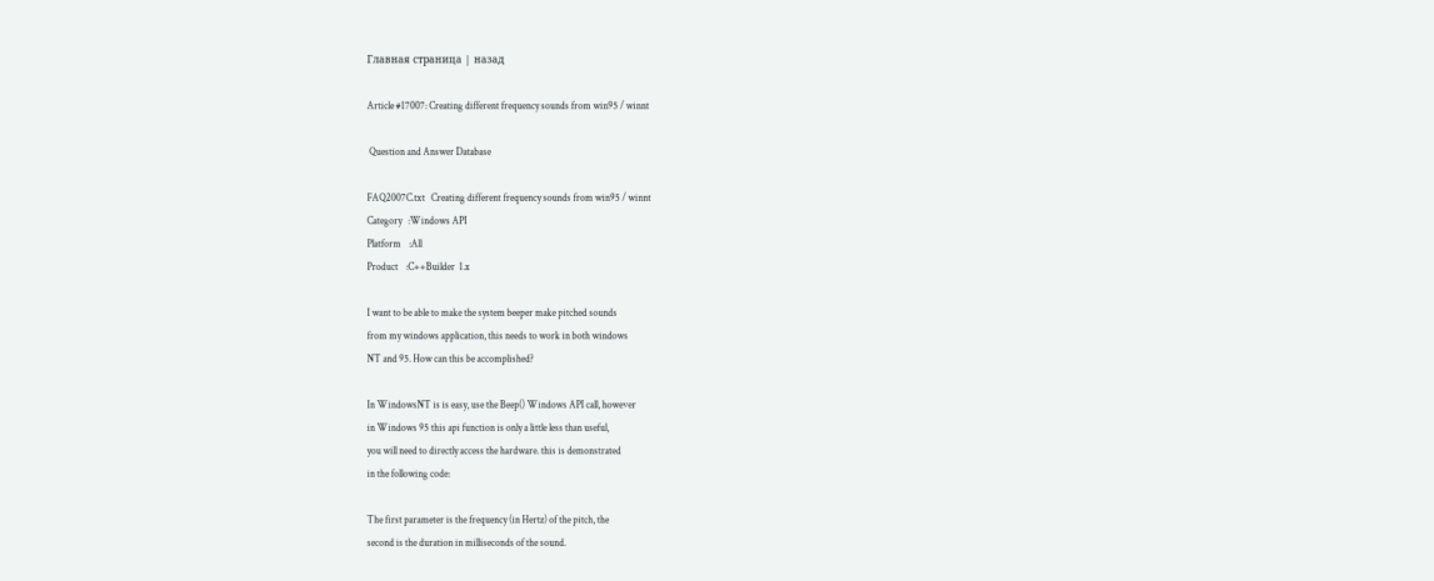Главная страница | назад

Article #17007: Creating different frequency sounds from win95 / winnt

 Question and Answer Database

FAQ2007C.txt   Creating different frequency sounds from win95 / winnt
Category   :Windows API
Platform    :All
Product    :C++Builder  1.x

I want to be able to make the system beeper make pitched sounds
from my windows application, this needs to work in both windows
NT and 95. How can this be accomplished?

In WindowsNT is is easy, use the Beep() Windows API call, however
in Windows 95 this api function is only a little less than useful,
you will need to directly access the hardware. this is demonstrated
in the following code:

The first parameter is the frequency (in Hertz) of the pitch, the
second is the duration in milliseconds of the sound.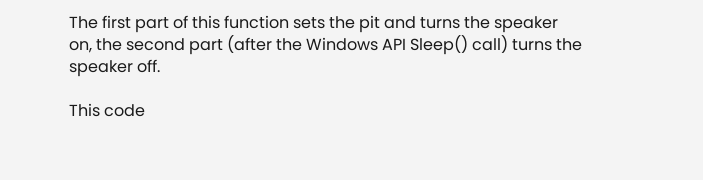The first part of this function sets the pit and turns the speaker
on, the second part (after the Windows API Sleep() call) turns the
speaker off.

This code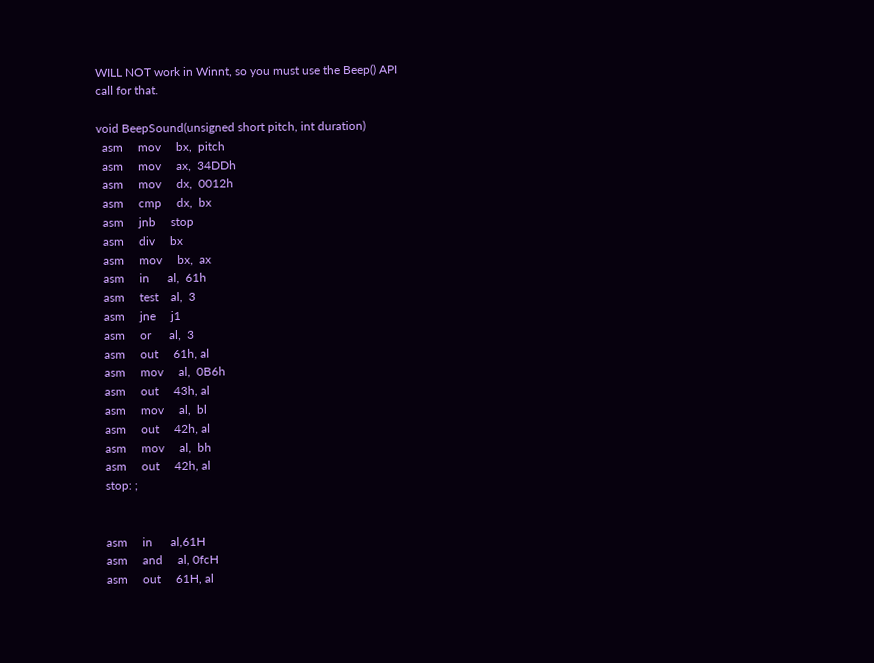WILL NOT work in Winnt, so you must use the Beep() API
call for that.

void BeepSound(unsigned short pitch, int duration)
  asm     mov     bx,  pitch
  asm     mov     ax,  34DDh
  asm     mov     dx,  0012h
  asm     cmp     dx,  bx
  asm     jnb     stop
  asm     div     bx
  asm     mov     bx,  ax
  asm     in      al,  61h
  asm     test    al,  3
  asm     jne     j1
  asm     or      al,  3
  asm     out     61h, al
  asm     mov     al,  0B6h
  asm     out     43h, al
  asm     mov     al,  bl
  asm     out     42h, al
  asm     mov     al,  bh
  asm     out     42h, al
  stop: ;


  asm     in      al,61H
  asm     and     al, 0fcH
  asm     out     61H, al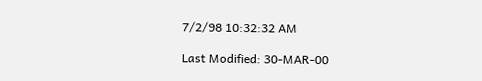7/2/98 10:32:32 AM

Last Modified: 30-MAR-00